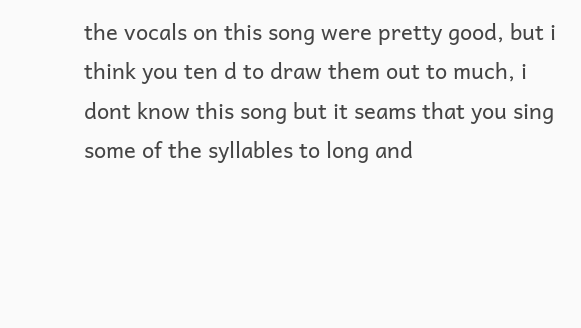the vocals on this song were pretty good, but i think you ten d to draw them out to much, i dont know this song but it seams that you sing some of the syllables to long and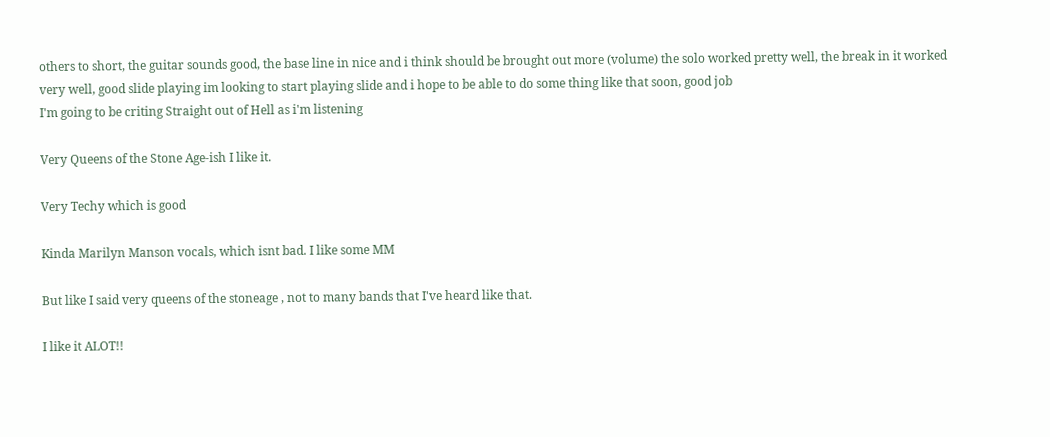others to short, the guitar sounds good, the base line in nice and i think should be brought out more (volume) the solo worked pretty well, the break in it worked very well, good slide playing im looking to start playing slide and i hope to be able to do some thing like that soon, good job
I'm going to be criting Straight out of Hell as i'm listening

Very Queens of the Stone Age-ish I like it.

Very Techy which is good

Kinda Marilyn Manson vocals, which isnt bad. I like some MM

But like I said very queens of the stoneage , not to many bands that I've heard like that.

I like it ALOT!!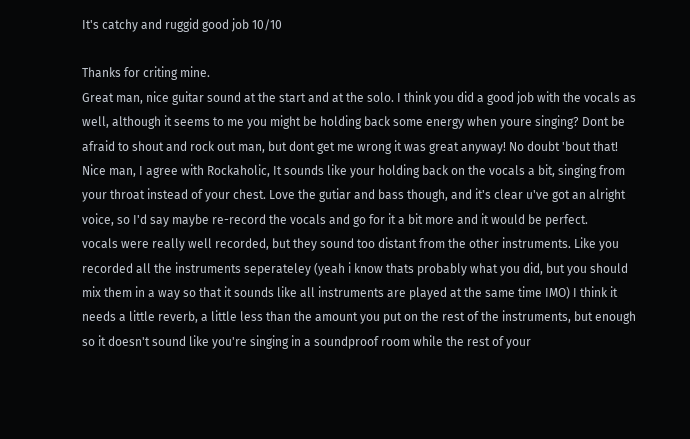It's catchy and ruggid good job 10/10

Thanks for criting mine.
Great man, nice guitar sound at the start and at the solo. I think you did a good job with the vocals as well, although it seems to me you might be holding back some energy when youre singing? Dont be afraid to shout and rock out man, but dont get me wrong it was great anyway! No doubt 'bout that!
Nice man, I agree with Rockaholic, It sounds like your holding back on the vocals a bit, singing from your throat instead of your chest. Love the gutiar and bass though, and it's clear u've got an alright voice, so I'd say maybe re-record the vocals and go for it a bit more and it would be perfect.
vocals were really well recorded, but they sound too distant from the other instruments. Like you recorded all the instruments seperateley (yeah i know thats probably what you did, but you should mix them in a way so that it sounds like all instruments are played at the same time IMO) I think it needs a little reverb, a little less than the amount you put on the rest of the instruments, but enough so it doesn't sound like you're singing in a soundproof room while the rest of your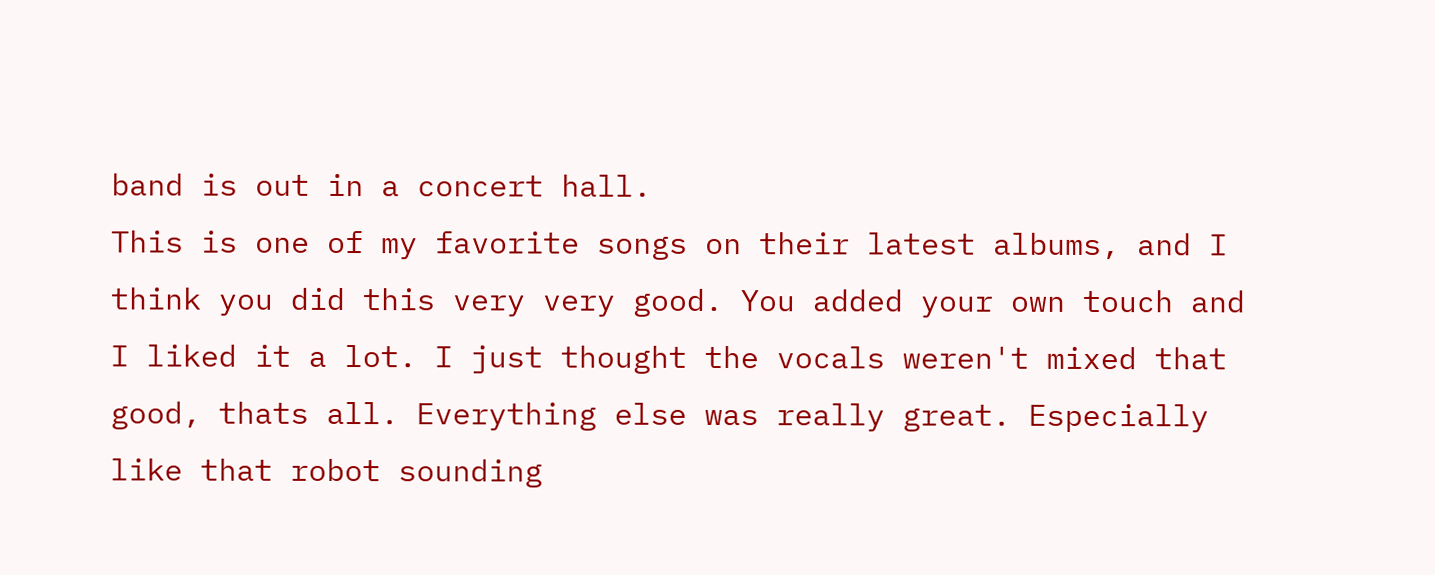band is out in a concert hall.
This is one of my favorite songs on their latest albums, and I think you did this very very good. You added your own touch and I liked it a lot. I just thought the vocals weren't mixed that good, thats all. Everything else was really great. Especially like that robot sounding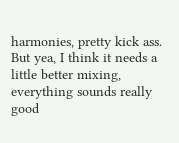harmonies, pretty kick ass. But yea, I think it needs a little better mixing, everything sounds really good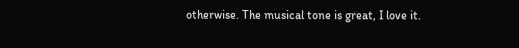otherwise. The musical tone is great, I love it.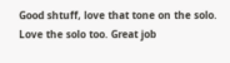Good shtuff, love that tone on the solo. Love the solo too. Great job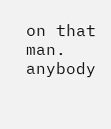on that man.
anybody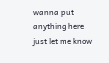wanna put anything here just let me know